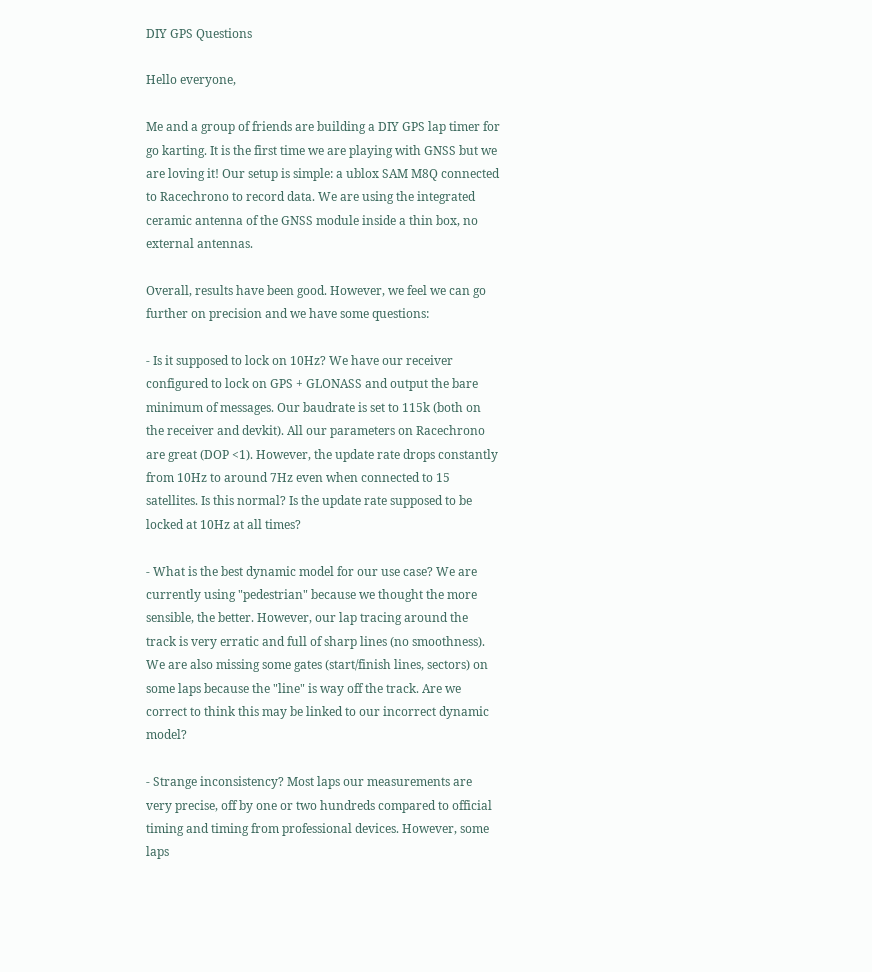DIY GPS Questions

Hello everyone,

Me and a group of friends are building a DIY GPS lap timer for go karting. It is the first time we are playing with GNSS but we are loving it! Our setup is simple: a ublox SAM M8Q connected to Racechrono to record data. We are using the integrated ceramic antenna of the GNSS module inside a thin box, no external antennas.

Overall, results have been good. However, we feel we can go further on precision and we have some questions:

- Is it supposed to lock on 10Hz? We have our receiver configured to lock on GPS + GLONASS and output the bare minimum of messages. Our baudrate is set to 115k (both on the receiver and devkit). All our parameters on Racechrono are great (DOP <1). However, the update rate drops constantly from 10Hz to around 7Hz even when connected to 15 satellites. Is this normal? Is the update rate supposed to be locked at 10Hz at all times?

- What is the best dynamic model for our use case? We are currently using "pedestrian" because we thought the more sensible, the better. However, our lap tracing around the track is very erratic and full of sharp lines (no smoothness). We are also missing some gates (start/finish lines, sectors) on some laps because the "line" is way off the track. Are we correct to think this may be linked to our incorrect dynamic model?

- Strange inconsistency? Most laps our measurements are very precise, off by one or two hundreds compared to official timing and timing from professional devices. However, some laps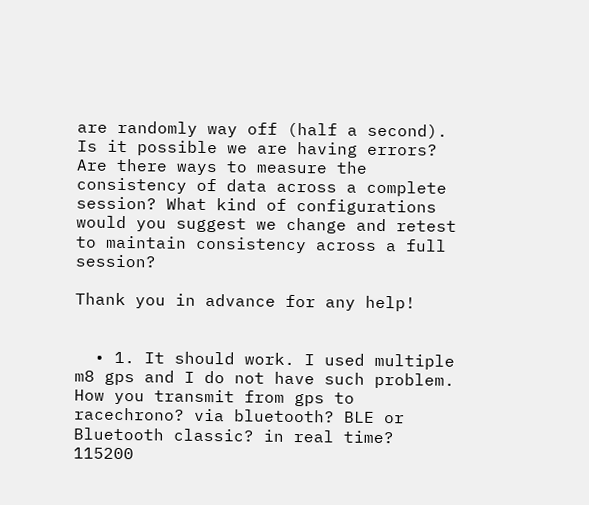are randomly way off (half a second). Is it possible we are having errors? Are there ways to measure the consistency of data across a complete session? What kind of configurations would you suggest we change and retest to maintain consistency across a full session?

Thank you in advance for any help!


  • 1. It should work. I used multiple m8 gps and I do not have such problem. How you transmit from gps to racechrono? via bluetooth? BLE or Bluetooth classic? in real time? 115200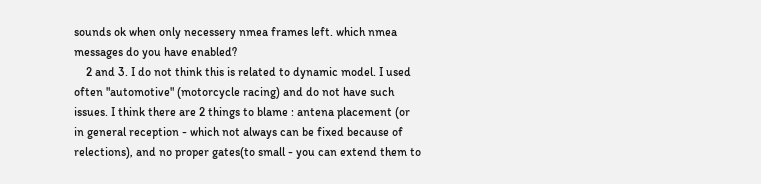sounds ok when only necessery nmea frames left. which nmea messages do you have enabled?
    2 and 3. I do not think this is related to dynamic model. I used often "automotive" (motorcycle racing) and do not have such issues. I think there are 2 things to blame : antena placement (or in general reception - which not always can be fixed because of relections), and no proper gates(to small - you can extend them to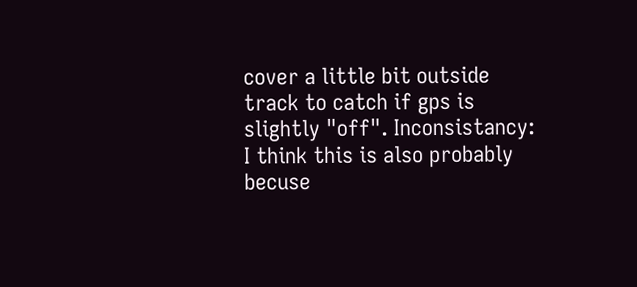cover a little bit outside track to catch if gps is slightly "off". Inconsistancy: I think this is also probably becuse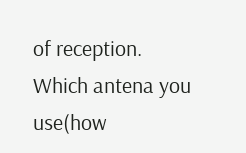of reception. Which antena you use(how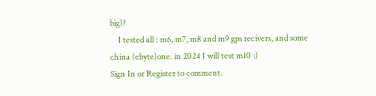big)?
    I tested all : m6, m7, m8 and m9 gps recivers, and some china (ebyte)one. in 2024 I will test m10 :)
Sign In or Register to comment.